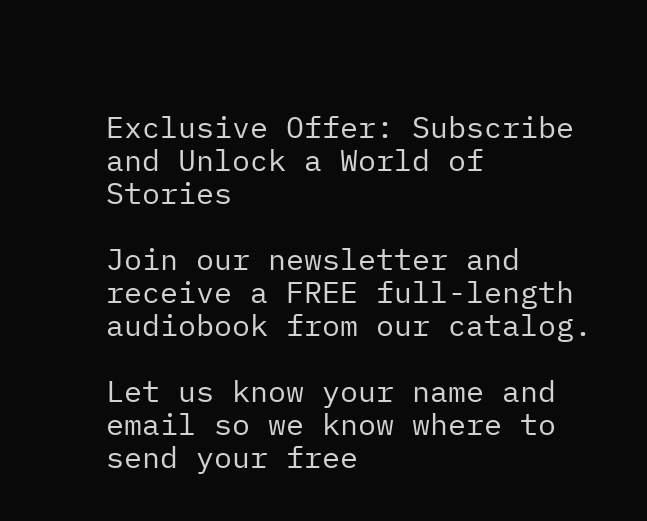Exclusive Offer: Subscribe and Unlock a World of Stories

Join our newsletter and receive a FREE full-length audiobook from our catalog.

Let us know your name and email so we know where to send your free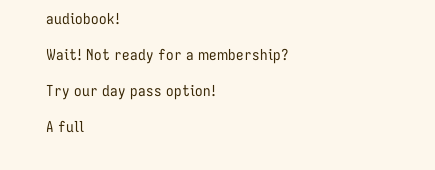audiobook!

Wait! Not ready for a membership?

Try our day pass option!

A full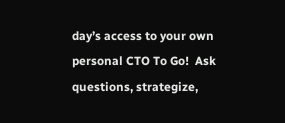day’s access to your own personal CTO To Go!  Ask questions, strategize,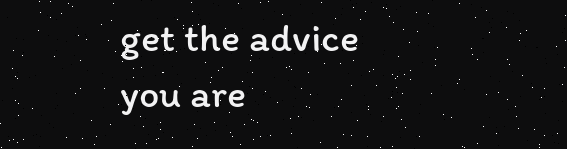get the advice you are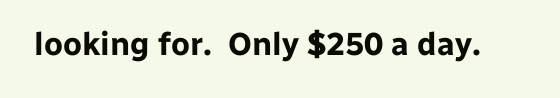looking for.  Only $250 a day.